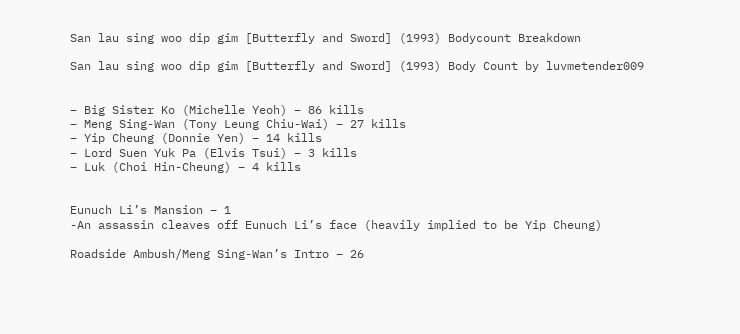San lau sing woo dip gim [Butterfly and Sword] (1993) Bodycount Breakdown

San lau sing woo dip gim [Butterfly and Sword] (1993) Body Count by luvmetender009


– Big Sister Ko (Michelle Yeoh) – 86 kills
– Meng Sing-Wan (Tony Leung Chiu-Wai) – 27 kills
– Yip Cheung (Donnie Yen) – 14 kills
– Lord Suen Yuk Pa (Elvis Tsui) – 3 kills
– Luk (Choi Hin-Cheung) – 4 kills


Eunuch Li’s Mansion – 1
-An assassin cleaves off Eunuch Li’s face (heavily implied to be Yip Cheung)

Roadside Ambush/Meng Sing-Wan’s Intro – 26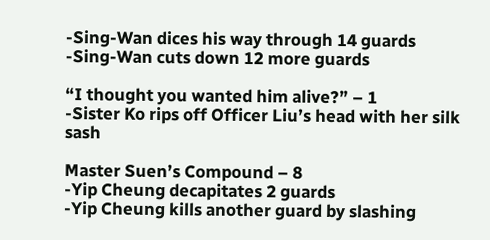-Sing-Wan dices his way through 14 guards
-Sing-Wan cuts down 12 more guards

“I thought you wanted him alive?” – 1
-Sister Ko rips off Officer Liu’s head with her silk sash

Master Suen’s Compound – 8
-Yip Cheung decapitates 2 guards
-Yip Cheung kills another guard by slashing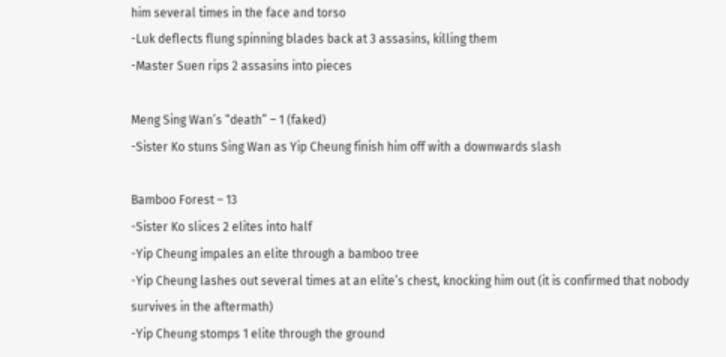him several times in the face and torso
-Luk deflects flung spinning blades back at 3 assasins, killing them
-Master Suen rips 2 assasins into pieces

Meng Sing Wan’s “death” – 1 (faked)
-Sister Ko stuns Sing Wan as Yip Cheung finish him off with a downwards slash

Bamboo Forest – 13
-Sister Ko slices 2 elites into half
-Yip Cheung impales an elite through a bamboo tree
-Yip Cheung lashes out several times at an elite’s chest, knocking him out (it is confirmed that nobody survives in the aftermath)
-Yip Cheung stomps 1 elite through the ground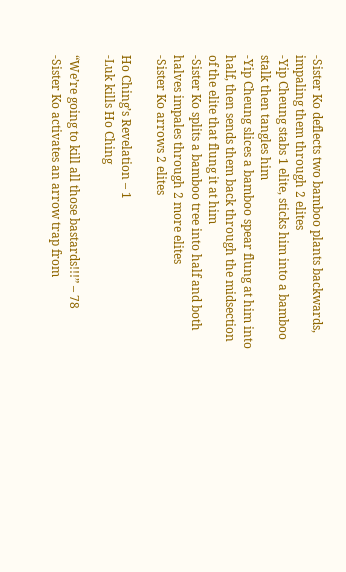-Sister Ko deflects two bamboo plants backwards, impaling them through 2 elites
-Yip Cheung stabs 1 elite, sticks him into a bamboo stalk then tangles him
-Yip Cheung slices a bamboo spear flung at him into half, then sends them back through the midsection of the elite that flung it at him
-Sister Ko splits a bamboo tree into half and both halves impales through 2 more elites
-Sister Ko arrows 2 elites

Ho Ching’s Revelation – 1
-Luk kills Ho Ching

“We’re going to kill all those bastards!!!” – 78
-Sister Ko activates an arrow trap from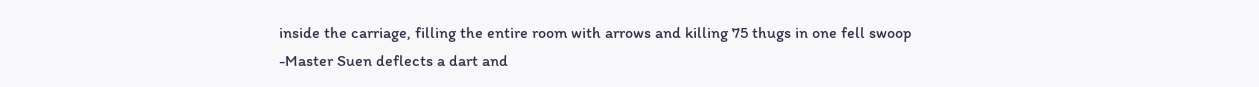inside the carriage, filling the entire room with arrows and killing 75 thugs in one fell swoop
-Master Suen deflects a dart and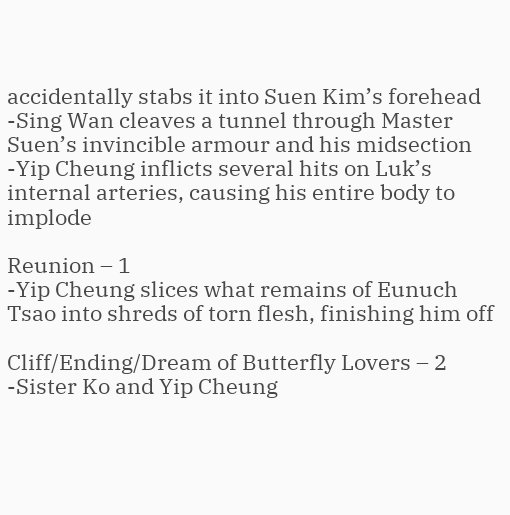accidentally stabs it into Suen Kim’s forehead
-Sing Wan cleaves a tunnel through Master Suen’s invincible armour and his midsection
-Yip Cheung inflicts several hits on Luk’s internal arteries, causing his entire body to implode

Reunion – 1
-Yip Cheung slices what remains of Eunuch Tsao into shreds of torn flesh, finishing him off

Cliff/Ending/Dream of Butterfly Lovers – 2
-Sister Ko and Yip Cheung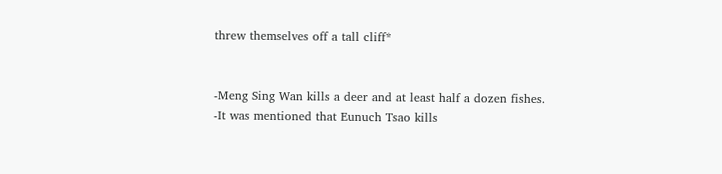threw themselves off a tall cliff*


-Meng Sing Wan kills a deer and at least half a dozen fishes.
-It was mentioned that Eunuch Tsao kills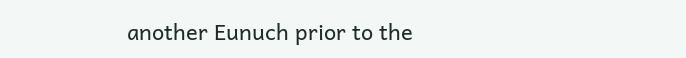another Eunuch prior to the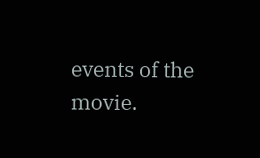events of the movie.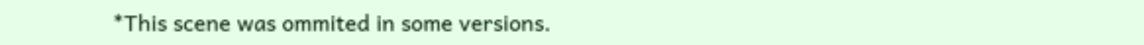*This scene was ommited in some versions.